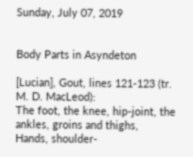Sunday, July 07, 2019


Body Parts in Asyndeton

[Lucian], Gout, lines 121-123 (tr. M. D. MacLeod):
The foot, the knee, hip-joint, the ankles, groins and thighs,
Hands, shoulder-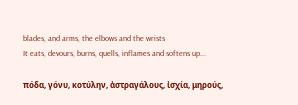blades, and arms, the elbows and the wrists
It eats, devours, burns, quells, inflames and softens up...

πόδα, γόνυ, κοτύλην, ἀστραγάλους, ἰσχία, μηρούς,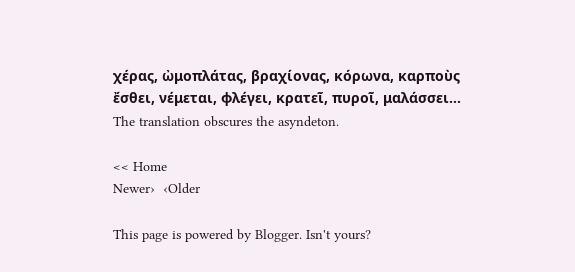χέρας, ὠμοπλάτας, βραχίονας, κόρωνα, καρποὺς
ἔσθει, νέμεται, φλέγει, κρατεῖ, πυροῖ, μαλάσσει...
The translation obscures the asyndeton.

<< Home
Newer›  ‹Older

This page is powered by Blogger. Isn't yours?